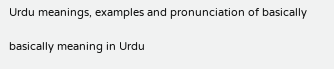Urdu meanings, examples and pronunciation of basically

basically meaning in Urdu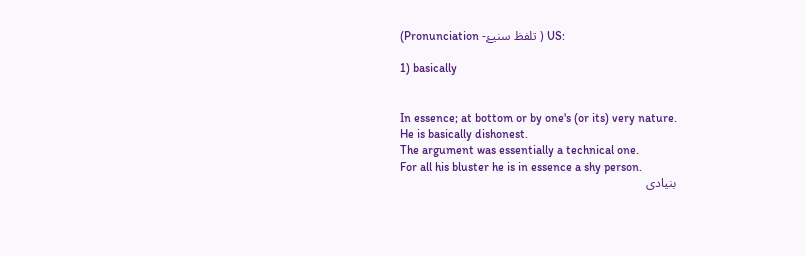(Pronunciation -تلفظ سنیۓ ) US:

1) basically


In essence; at bottom or by one's (or its) very nature.
He is basically dishonest.
The argument was essentially a technical one.
For all his bluster he is in essence a shy person.
بنیادی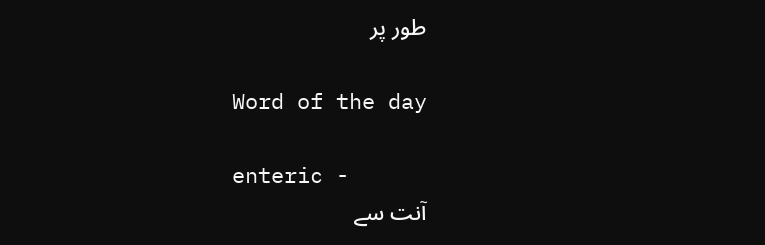طور پر

Word of the day

enteric -
آنت سے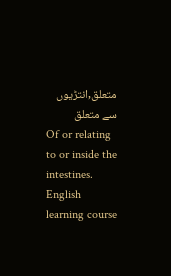متعلق,انتڑیوں سے متعلق
Of or relating to or inside the intestines.
English learning course